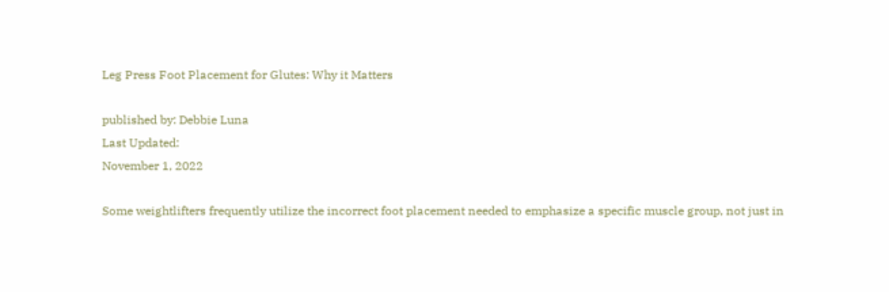Leg Press Foot Placement for Glutes: Why it Matters

published by: Debbie Luna
Last Updated:
November 1, 2022

Some weightlifters frequently utilize the incorrect foot placement needed to emphasize a specific muscle group, not just in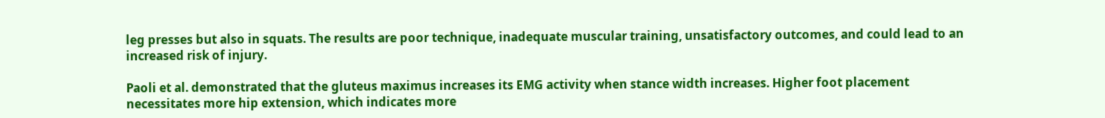leg presses but also in squats. The results are poor technique, inadequate muscular training, unsatisfactory outcomes, and could lead to an increased risk of injury.

Paoli et al. demonstrated that the gluteus maximus increases its EMG activity when stance width increases. Higher foot placement necessitates more hip extension, which indicates more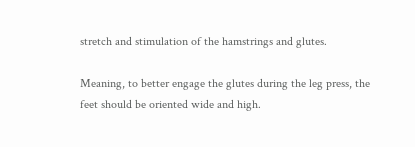stretch and stimulation of the hamstrings and glutes.

Meaning, to better engage the glutes during the leg press, the feet should be oriented wide and high.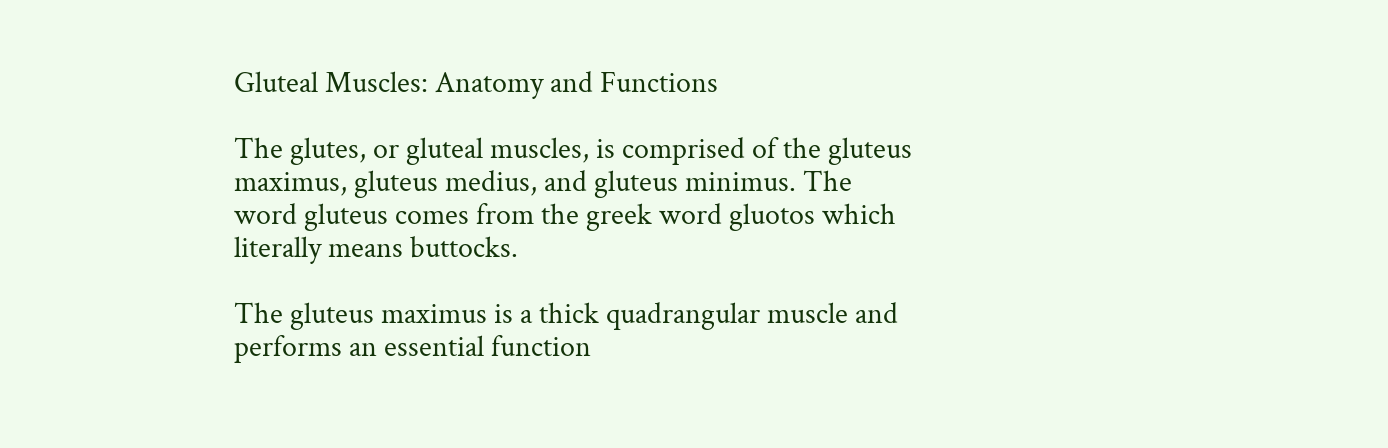Gluteal Muscles: Anatomy and Functions

The glutes, or gluteal muscles, is comprised of the gluteus maximus, gluteus medius, and gluteus minimus. The word gluteus comes from the greek word gluotos which literally means buttocks.

The gluteus maximus is a thick quadrangular muscle and performs an essential function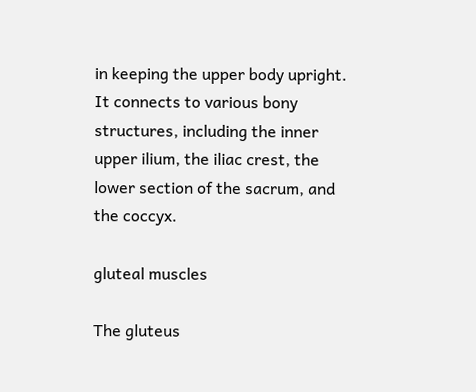in keeping the upper body upright. It connects to various bony structures, including the inner upper ilium, the iliac crest, the lower section of the sacrum, and the coccyx.

gluteal muscles

The gluteus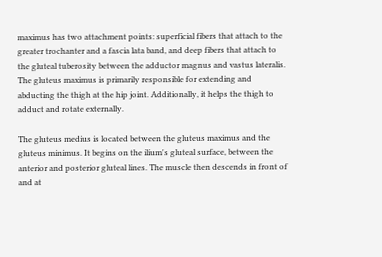maximus has two attachment points: superficial fibers that attach to the greater trochanter and a fascia lata band, and deep fibers that attach to the gluteal tuberosity between the adductor magnus and vastus lateralis. The gluteus maximus is primarily responsible for extending and abducting the thigh at the hip joint. Additionally, it helps the thigh to adduct and rotate externally.

The gluteus medius is located between the gluteus maximus and the gluteus minimus. It begins on the ilium's gluteal surface, between the anterior and posterior gluteal lines. The muscle then descends in front of and at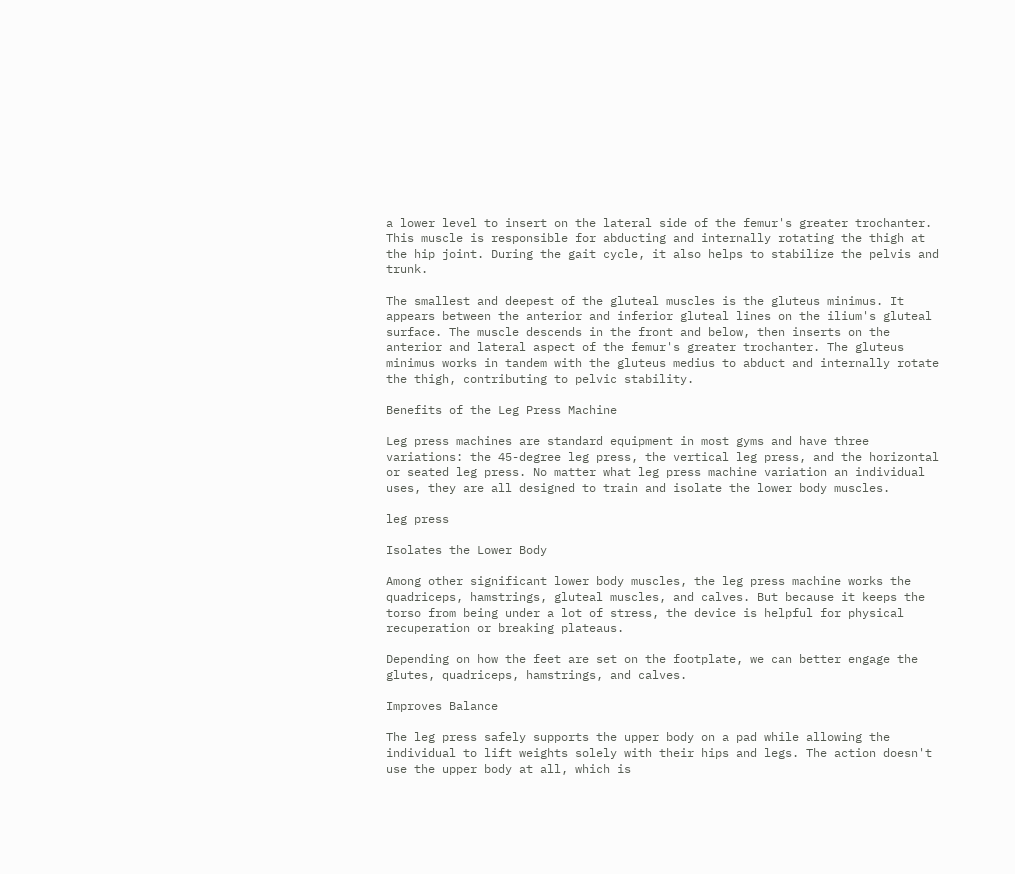a lower level to insert on the lateral side of the femur's greater trochanter. This muscle is responsible for abducting and internally rotating the thigh at the hip joint. During the gait cycle, it also helps to stabilize the pelvis and trunk.

The smallest and deepest of the gluteal muscles is the gluteus minimus. It appears between the anterior and inferior gluteal lines on the ilium's gluteal surface. The muscle descends in the front and below, then inserts on the anterior and lateral aspect of the femur's greater trochanter. The gluteus minimus works in tandem with the gluteus medius to abduct and internally rotate the thigh, contributing to pelvic stability.

Benefits of the Leg Press Machine

Leg press machines are standard equipment in most gyms and have three variations: the 45-degree leg press, the vertical leg press, and the horizontal or seated leg press. No matter what leg press machine variation an individual uses, they are all designed to train and isolate the lower body muscles.

leg press

Isolates the Lower Body

Among other significant lower body muscles, the leg press machine works the quadriceps, hamstrings, gluteal muscles, and calves. But because it keeps the torso from being under a lot of stress, the device is helpful for physical recuperation or breaking plateaus.

Depending on how the feet are set on the footplate, we can better engage the glutes, quadriceps, hamstrings, and calves.

Improves Balance

The leg press safely supports the upper body on a pad while allowing the individual to lift weights solely with their hips and legs. The action doesn't use the upper body at all, which is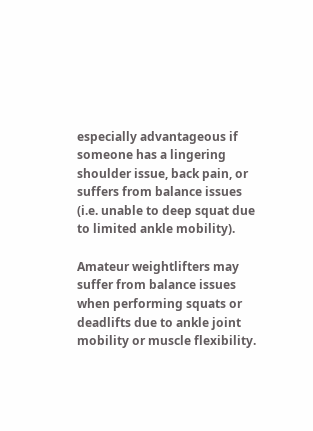especially advantageous if someone has a lingering shoulder issue, back pain, or suffers from balance issues (i.e. unable to deep squat due to limited ankle mobility).

Amateur weightlifters may suffer from balance issues when performing squats or deadlifts due to ankle joint mobility or muscle flexibility.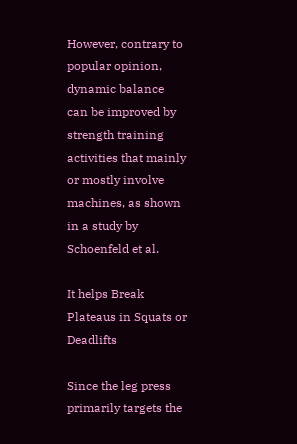However, contrary to popular opinion, dynamic balance can be improved by strength training activities that mainly or mostly involve machines, as shown in a study by Schoenfeld et al.

It helps Break Plateaus in Squats or Deadlifts

Since the leg press primarily targets the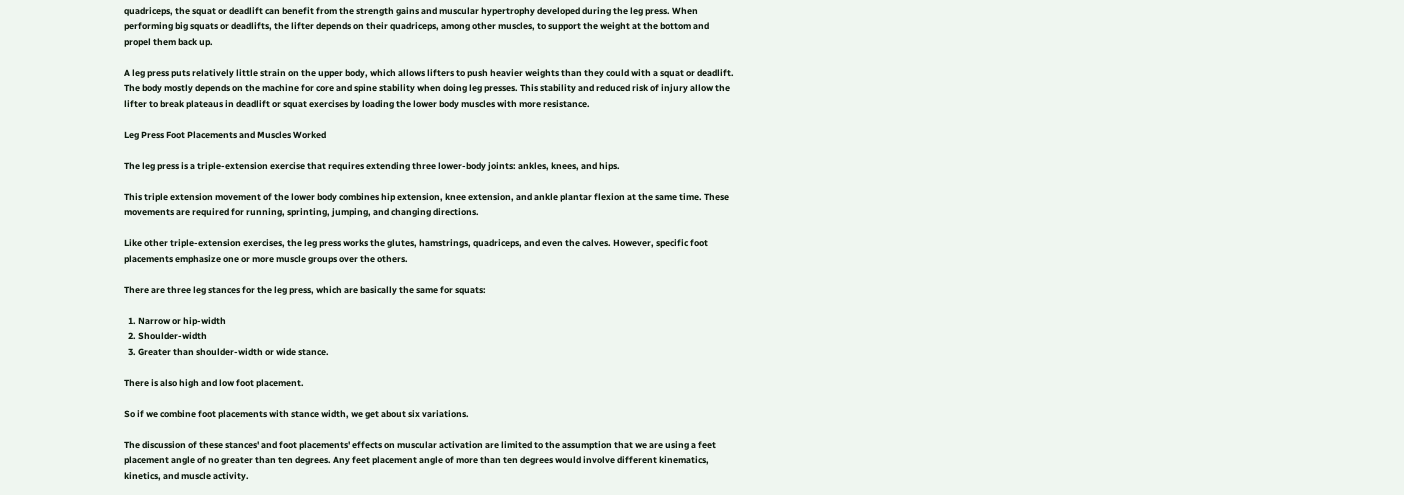quadriceps, the squat or deadlift can benefit from the strength gains and muscular hypertrophy developed during the leg press. When performing big squats or deadlifts, the lifter depends on their quadriceps, among other muscles, to support the weight at the bottom and propel them back up.

A leg press puts relatively little strain on the upper body, which allows lifters to push heavier weights than they could with a squat or deadlift. The body mostly depends on the machine for core and spine stability when doing leg presses. This stability and reduced risk of injury allow the lifter to break plateaus in deadlift or squat exercises by loading the lower body muscles with more resistance.

Leg Press Foot Placements and Muscles Worked

The leg press is a triple-extension exercise that requires extending three lower-body joints: ankles, knees, and hips.

This triple extension movement of the lower body combines hip extension, knee extension, and ankle plantar flexion at the same time. These movements are required for running, sprinting, jumping, and changing directions.

Like other triple-extension exercises, the leg press works the glutes, hamstrings, quadriceps, and even the calves. However, specific foot placements emphasize one or more muscle groups over the others.

There are three leg stances for the leg press, which are basically the same for squats:

  1. Narrow or hip-width
  2. Shoulder-width
  3. Greater than shoulder-width or wide stance.

There is also high and low foot placement.

So if we combine foot placements with stance width, we get about six variations.

The discussion of these stances' and foot placements' effects on muscular activation are limited to the assumption that we are using a feet placement angle of no greater than ten degrees. Any feet placement angle of more than ten degrees would involve different kinematics, kinetics, and muscle activity.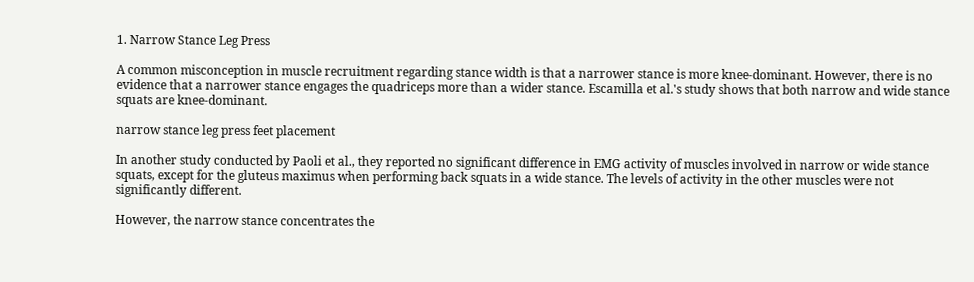1. Narrow Stance Leg Press

A common misconception in muscle recruitment regarding stance width is that a narrower stance is more knee-dominant. However, there is no evidence that a narrower stance engages the quadriceps more than a wider stance. Escamilla et al.'s study shows that both narrow and wide stance squats are knee-dominant.

narrow stance leg press feet placement

In another study conducted by Paoli et al., they reported no significant difference in EMG activity of muscles involved in narrow or wide stance squats, except for the gluteus maximus when performing back squats in a wide stance. The levels of activity in the other muscles were not significantly different.

However, the narrow stance concentrates the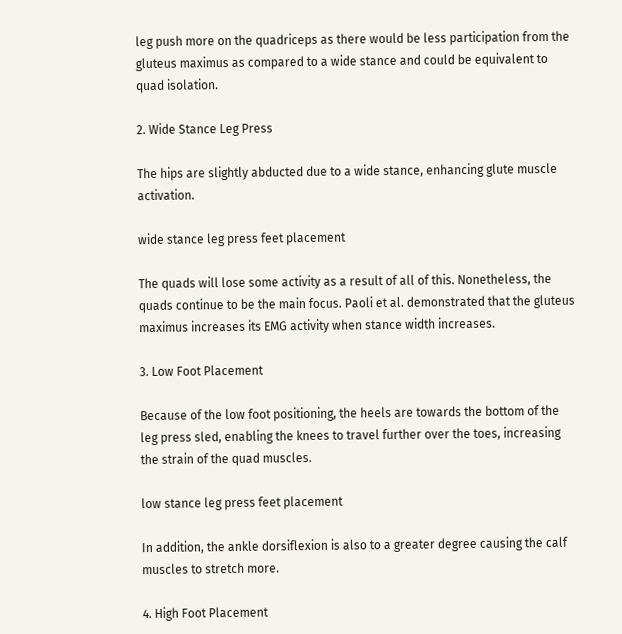leg push more on the quadriceps as there would be less participation from the gluteus maximus as compared to a wide stance and could be equivalent to quad isolation.

2. Wide Stance Leg Press

The hips are slightly abducted due to a wide stance, enhancing glute muscle activation.

wide stance leg press feet placement

The quads will lose some activity as a result of all of this. Nonetheless, the quads continue to be the main focus. Paoli et al. demonstrated that the gluteus maximus increases its EMG activity when stance width increases.

3. Low Foot Placement

Because of the low foot positioning, the heels are towards the bottom of the leg press sled, enabling the knees to travel further over the toes, increasing the strain of the quad muscles.

low stance leg press feet placement

In addition, the ankle dorsiflexion is also to a greater degree causing the calf muscles to stretch more.

4. High Foot Placement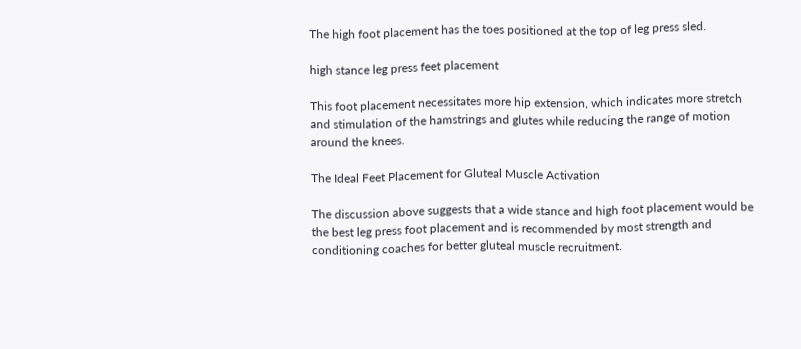The high foot placement has the toes positioned at the top of leg press sled.

high stance leg press feet placement

This foot placement necessitates more hip extension, which indicates more stretch and stimulation of the hamstrings and glutes while reducing the range of motion around the knees.

The Ideal Feet Placement for Gluteal Muscle Activation

The discussion above suggests that a wide stance and high foot placement would be the best leg press foot placement and is recommended by most strength and conditioning coaches for better gluteal muscle recruitment.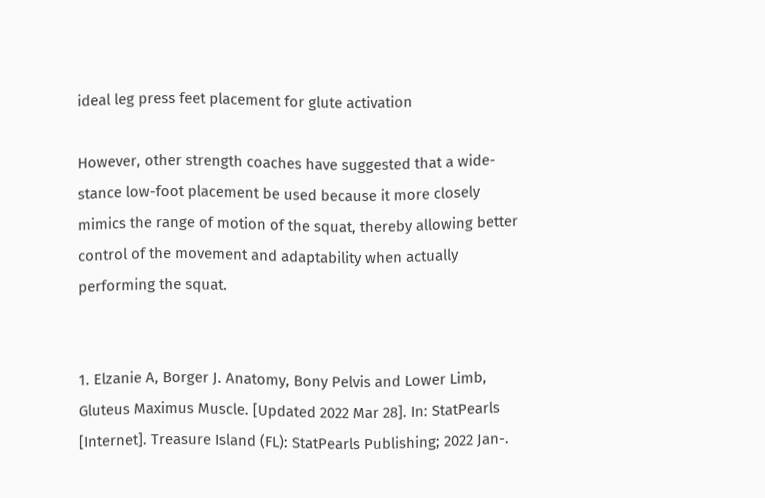ideal leg press feet placement for glute activation

However, other strength coaches have suggested that a wide-stance low-foot placement be used because it more closely mimics the range of motion of the squat, thereby allowing better control of the movement and adaptability when actually performing the squat.


1. Elzanie A, Borger J. Anatomy, Bony Pelvis and Lower Limb, Gluteus Maximus Muscle. [Updated 2022 Mar 28]. In: StatPearls [Internet]. Treasure Island (FL): StatPearls Publishing; 2022 Jan-.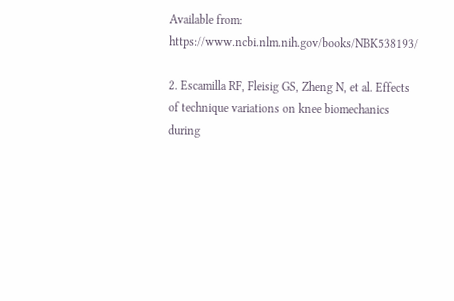Available from: https://www.ncbi.nlm.nih.gov/books/NBK538193/

2. Escamilla RF, Fleisig GS, Zheng N, et al. Effects of technique variations on knee biomechanics during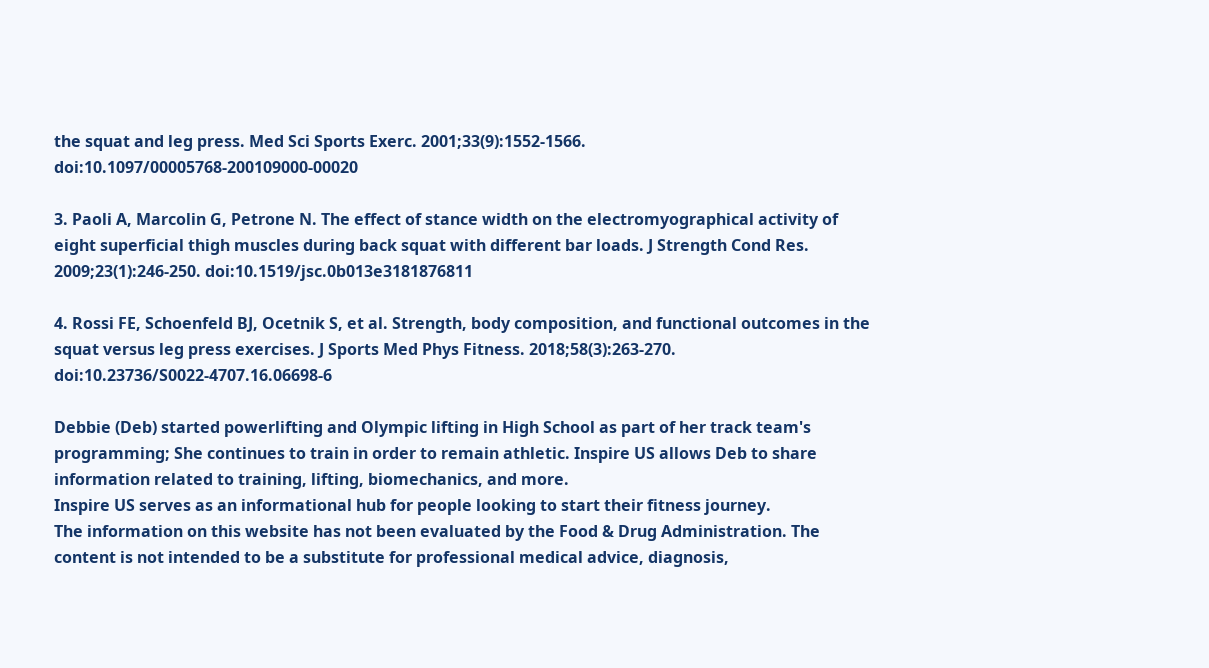the squat and leg press. Med Sci Sports Exerc. 2001;33(9):1552-1566. doi:10.1097/00005768-200109000-00020

3. Paoli A, Marcolin G, Petrone N. The effect of stance width on the electromyographical activity of eight superficial thigh muscles during back squat with different bar loads. J Strength Cond Res. 2009;23(1):246-250. doi:10.1519/jsc.0b013e3181876811

4. Rossi FE, Schoenfeld BJ, Ocetnik S, et al. Strength, body composition, and functional outcomes in the squat versus leg press exercises. J Sports Med Phys Fitness. 2018;58(3):263-270. doi:10.23736/S0022-4707.16.06698-6

Debbie (Deb) started powerlifting and Olympic lifting in High School as part of her track team's programming; She continues to train in order to remain athletic. Inspire US allows Deb to share information related to training, lifting, biomechanics, and more.
Inspire US serves as an informational hub for people looking to start their fitness journey.
The information on this website has not been evaluated by the Food & Drug Administration. The content is not intended to be a substitute for professional medical advice, diagnosis,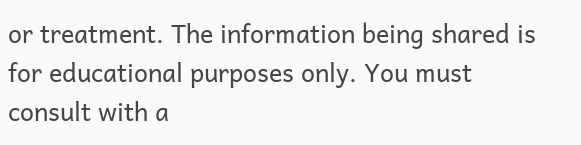or treatment. The information being shared is for educational purposes only. You must consult with a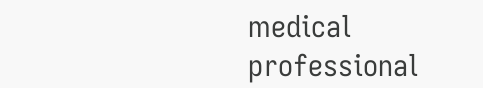medical professional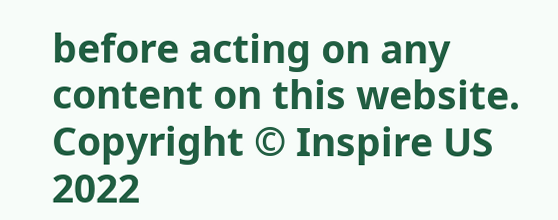before acting on any content on this website.
Copyright © Inspire US 2022